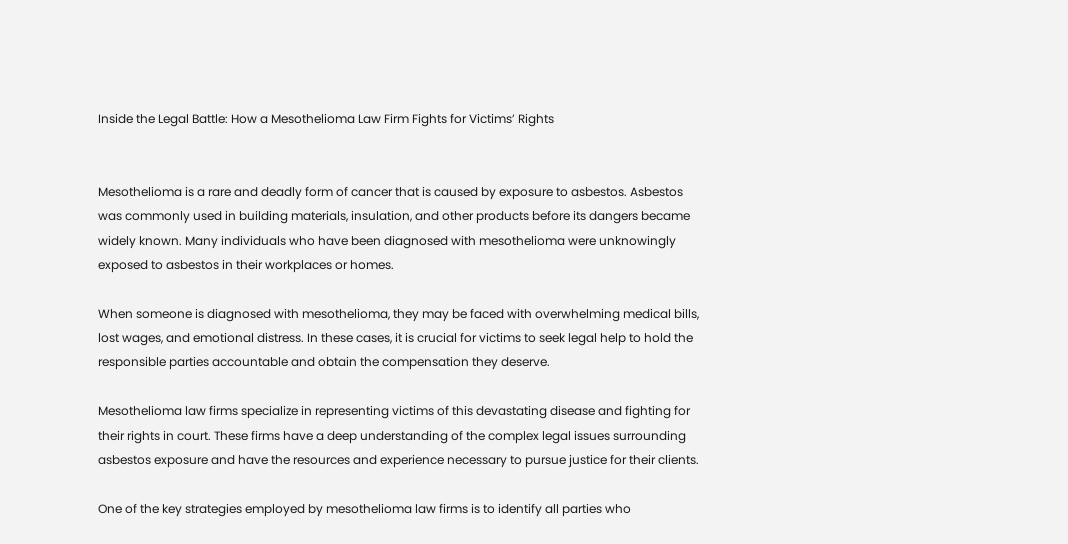Inside the Legal Battle: How a Mesothelioma Law Firm Fights for Victims’ Rights


Mesothelioma is a rare and deadly form of cancer that is caused by exposure to asbestos. Asbestos was commonly used in building materials, insulation, and other products before its dangers became widely known. Many individuals who have been diagnosed with mesothelioma were unknowingly exposed to asbestos in their workplaces or homes.

When someone is diagnosed with mesothelioma, they may be faced with overwhelming medical bills, lost wages, and emotional distress. In these cases, it is crucial for victims to seek legal help to hold the responsible parties accountable and obtain the compensation they deserve.

Mesothelioma law firms specialize in representing victims of this devastating disease and fighting for their rights in court. These firms have a deep understanding of the complex legal issues surrounding asbestos exposure and have the resources and experience necessary to pursue justice for their clients.

One of the key strategies employed by mesothelioma law firms is to identify all parties who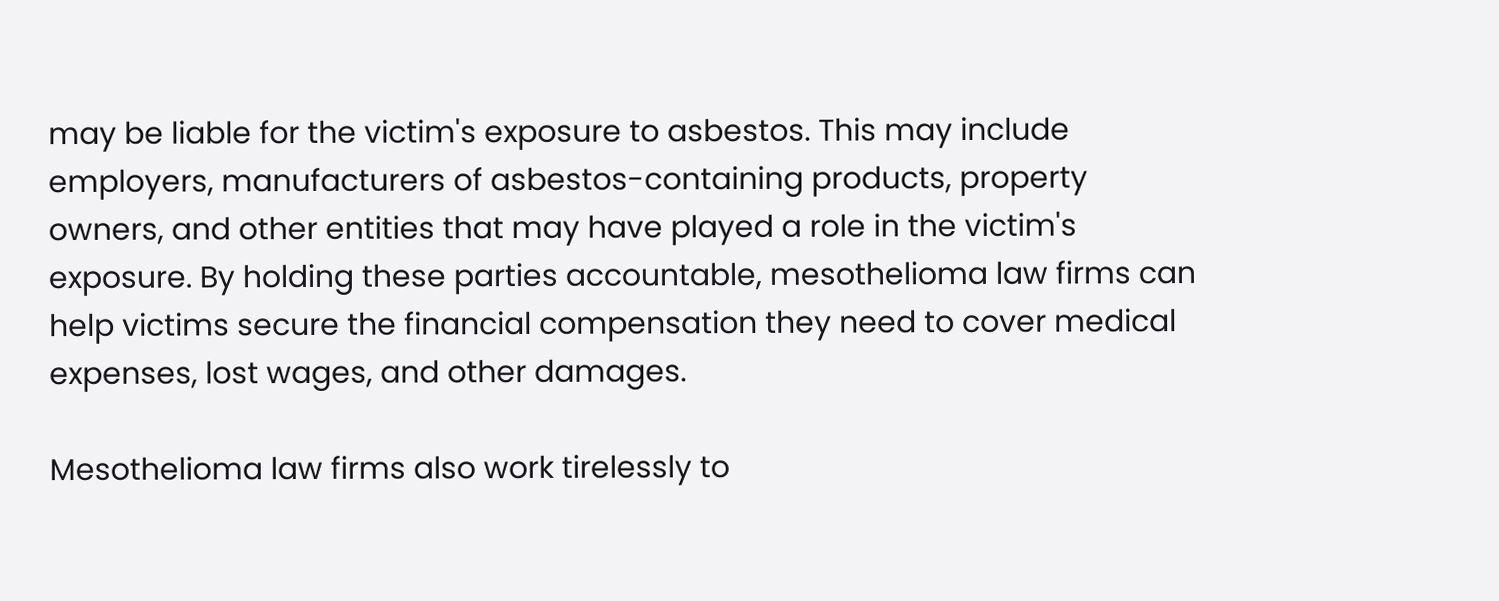may be liable for the victim's exposure to asbestos. This may include employers, manufacturers of asbestos-containing products, property owners, and other entities that may have played a role in the victim's exposure. By holding these parties accountable, mesothelioma law firms can help victims secure the financial compensation they need to cover medical expenses, lost wages, and other damages.

Mesothelioma law firms also work tirelessly to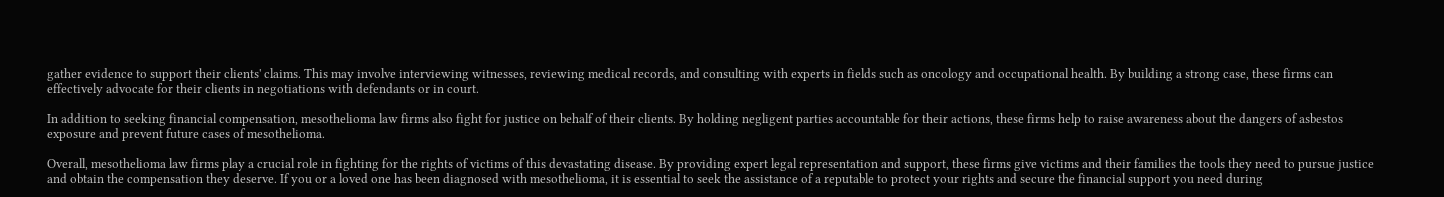gather evidence to support their clients' claims. This may involve interviewing witnesses, reviewing medical records, and consulting with experts in fields such as oncology and occupational health. By building a strong case, these firms can effectively advocate for their clients in negotiations with defendants or in court.

In addition to seeking financial compensation, mesothelioma law firms also fight for justice on behalf of their clients. By holding negligent parties accountable for their actions, these firms help to raise awareness about the dangers of asbestos exposure and prevent future cases of mesothelioma.

Overall, mesothelioma law firms play a crucial role in fighting for the rights of victims of this devastating disease. By providing expert legal representation and support, these firms give victims and their families the tools they need to pursue justice and obtain the compensation they deserve. If you or a loved one has been diagnosed with mesothelioma, it is essential to seek the assistance of a reputable to protect your rights and secure the financial support you need during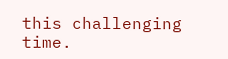this challenging time.